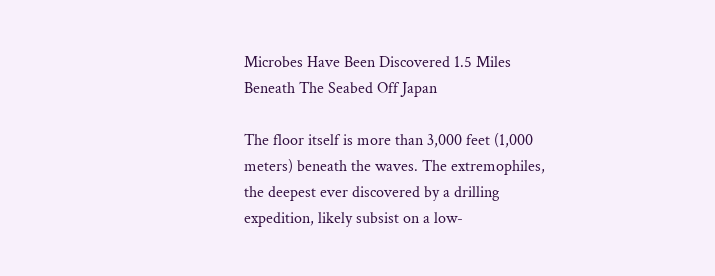Microbes Have Been Discovered 1.5 Miles Beneath The Seabed Off Japan

The floor itself is more than 3,000 feet (1,000 meters) beneath the waves. The extremophiles, the deepest ever discovered by a drilling expedition, likely subsist on a low-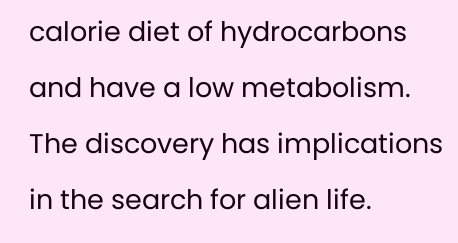calorie diet of hydrocarbons and have a low metabolism. The discovery has implications in the search for alien life.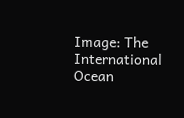Image: The International Ocean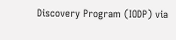Discovery Program (IODP) via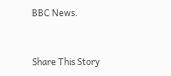BBC News.


Share This Story